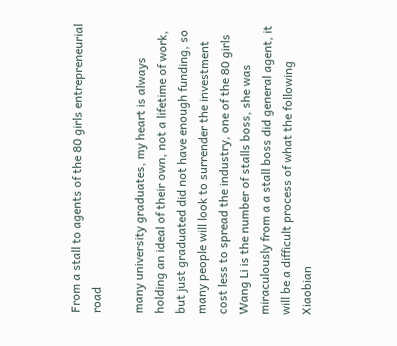From a stall to agents of the 80 girls entrepreneurial road

many university graduates, my heart is always holding an ideal of their own, not a lifetime of work, but just graduated did not have enough funding, so many people will look to surrender the investment cost less to spread the industry, one of the 80 girls Wang Li is the number of stalls boss, she was miraculously from a a stall boss did general agent, it will be a difficult process of what the following Xiaobian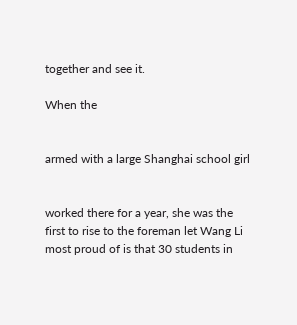together and see it.

When the


armed with a large Shanghai school girl


worked there for a year, she was the first to rise to the foreman let Wang Li most proud of is that 30 students in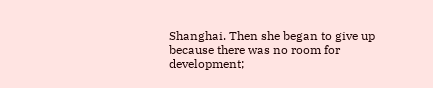Shanghai. Then she began to give up because there was no room for development;